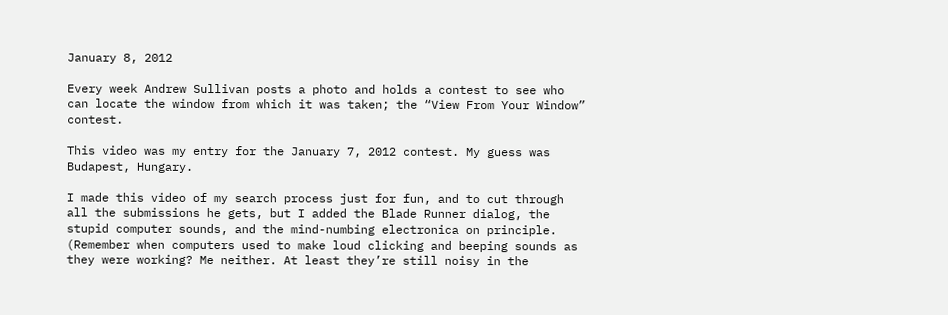January 8, 2012

Every week Andrew Sullivan posts a photo and holds a contest to see who can locate the window from which it was taken; the “View From Your Window” contest.

This video was my entry for the January 7, 2012 contest. My guess was Budapest, Hungary.

I made this video of my search process just for fun, and to cut through all the submissions he gets, but I added the Blade Runner dialog, the stupid computer sounds, and the mind-numbing electronica on principle. (Remember when computers used to make loud clicking and beeping sounds as they were working? Me neither. At least they’re still noisy in the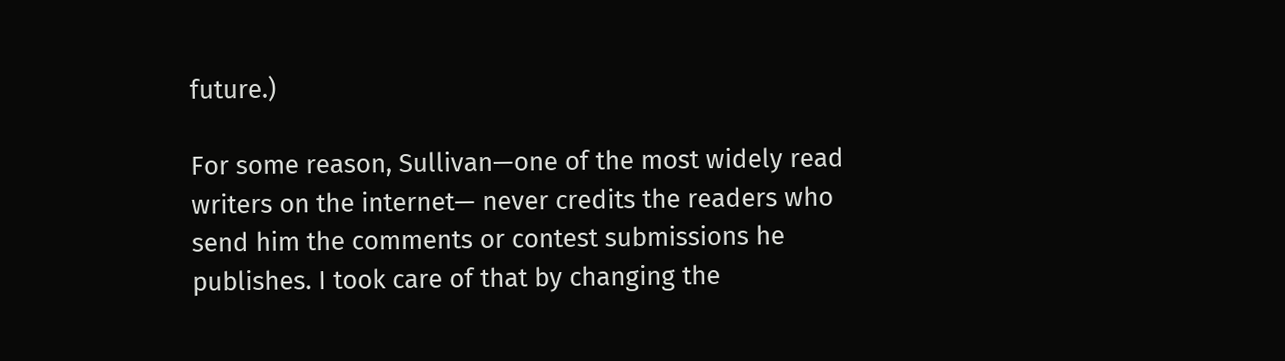future.)

For some reason, Sullivan—one of the most widely read writers on the internet— never credits the readers who send him the comments or contest submissions he publishes. I took care of that by changing the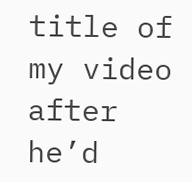title of my video after he’d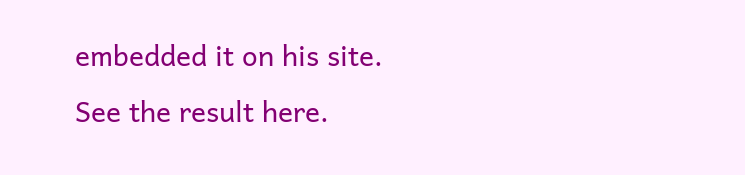embedded it on his site. See the result here.